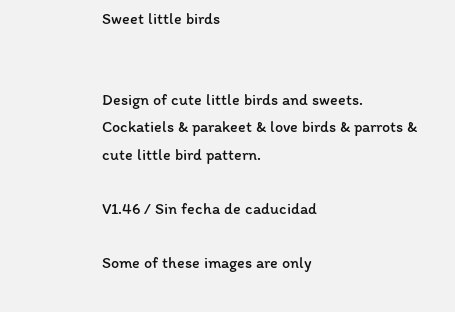Sweet little birds


Design of cute little birds and sweets. Cockatiels & parakeet & love birds & parrots & cute little bird pattern.

V1.46 / Sin fecha de caducidad

Some of these images are only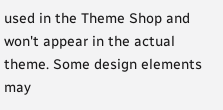used in the Theme Shop and won't appear in the actual theme. Some design elements may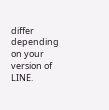differ depending on your version of LINE.